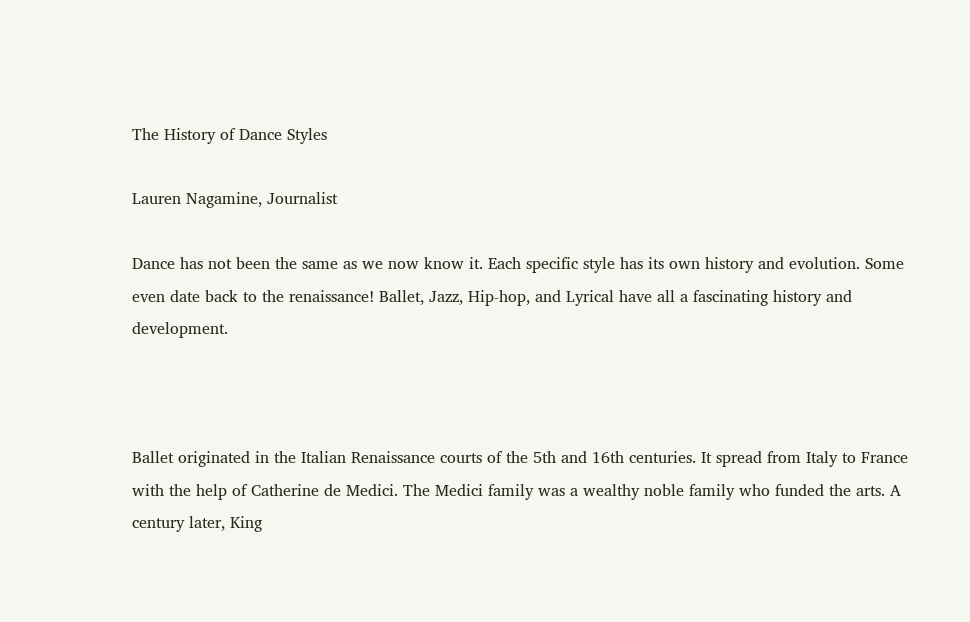The History of Dance Styles

Lauren Nagamine, Journalist

Dance has not been the same as we now know it. Each specific style has its own history and evolution. Some even date back to the renaissance! Ballet, Jazz, Hip-hop, and Lyrical have all a fascinating history and development.



Ballet originated in the Italian Renaissance courts of the 5th and 16th centuries. It spread from Italy to France with the help of Catherine de Medici. The Medici family was a wealthy noble family who funded the arts. A century later, King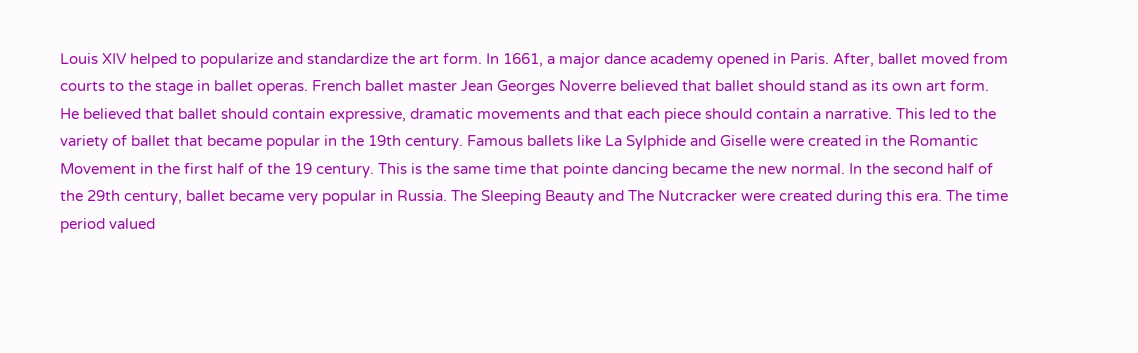Louis XIV helped to popularize and standardize the art form. In 1661, a major dance academy opened in Paris. After, ballet moved from courts to the stage in ballet operas. French ballet master Jean Georges Noverre believed that ballet should stand as its own art form. He believed that ballet should contain expressive, dramatic movements and that each piece should contain a narrative. This led to the variety of ballet that became popular in the 19th century. Famous ballets like La Sylphide and Giselle were created in the Romantic Movement in the first half of the 19 century. This is the same time that pointe dancing became the new normal. In the second half of the 29th century, ballet became very popular in Russia. The Sleeping Beauty and The Nutcracker were created during this era. The time period valued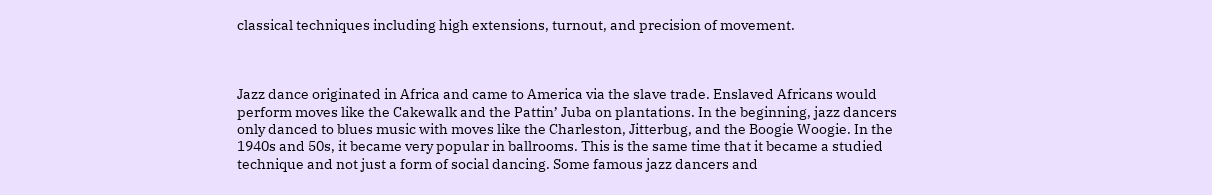classical techniques including high extensions, turnout, and precision of movement.



Jazz dance originated in Africa and came to America via the slave trade. Enslaved Africans would perform moves like the Cakewalk and the Pattin’ Juba on plantations. In the beginning, jazz dancers only danced to blues music with moves like the Charleston, Jitterbug, and the Boogie Woogie. In the 1940s and 50s, it became very popular in ballrooms. This is the same time that it became a studied technique and not just a form of social dancing. Some famous jazz dancers and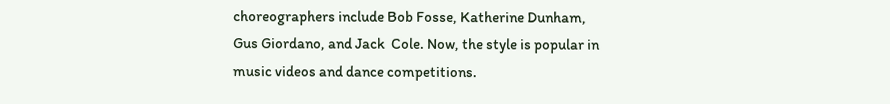choreographers include Bob Fosse, Katherine Dunham, Gus Giordano, and Jack  Cole. Now, the style is popular in music videos and dance competitions.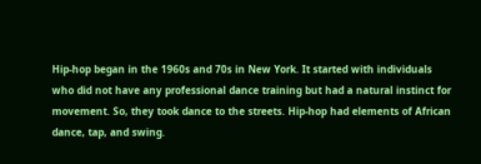Hip-hop began in the 1960s and 70s in New York. It started with individuals who did not have any professional dance training but had a natural instinct for movement. So, they took dance to the streets. Hip-hop had elements of African dance, tap, and swing.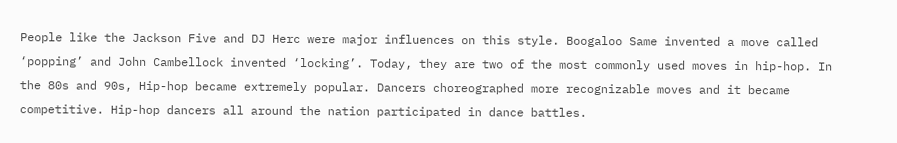People like the Jackson Five and DJ Herc were major influences on this style. Boogaloo Same invented a move called ‘popping’ and John Cambellock invented ‘locking’. Today, they are two of the most commonly used moves in hip-hop. In the 80s and 90s, Hip-hop became extremely popular. Dancers choreographed more recognizable moves and it became competitive. Hip-hop dancers all around the nation participated in dance battles.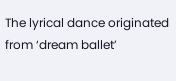The lyrical dance originated from ‘dream ballet’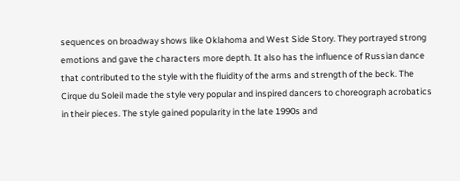sequences on broadway shows like Oklahoma and West Side Story. They portrayed strong emotions and gave the characters more depth. It also has the influence of Russian dance that contributed to the style with the fluidity of the arms and strength of the beck. The Cirque du Soleil made the style very popular and inspired dancers to choreograph acrobatics in their pieces. The style gained popularity in the late 1990s and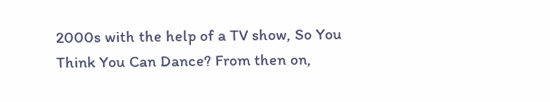2000s with the help of a TV show, So You Think You Can Dance? From then on,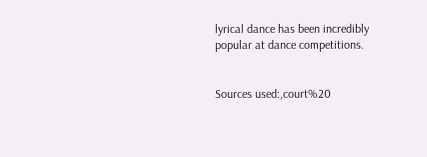lyrical dance has been incredibly popular at dance competitions.


Sources used:,court%20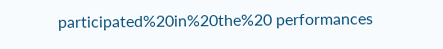participated%20in%20the%20 performances